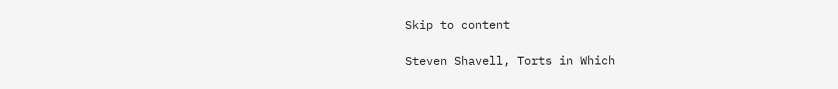Skip to content

Steven Shavell, Torts in Which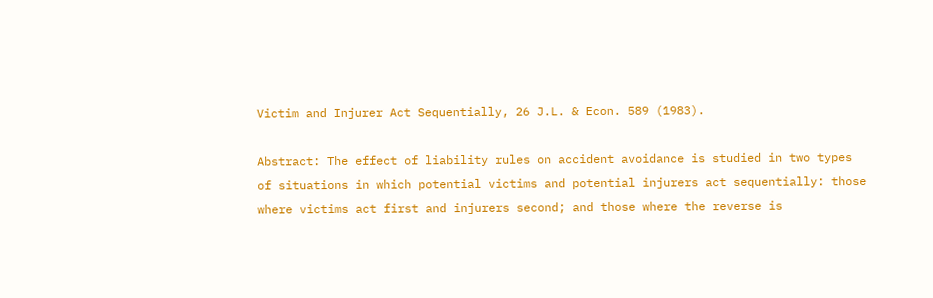Victim and Injurer Act Sequentially, 26 J.L. & Econ. 589 (1983).

Abstract: The effect of liability rules on accident avoidance is studied in two types of situations in which potential victims and potential injurers act sequentially: those where victims act first and injurers second; and those where the reverse is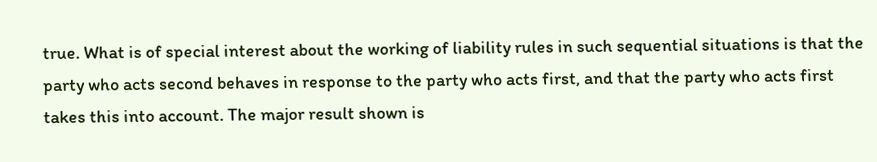true. What is of special interest about the working of liability rules in such sequential situations is that the party who acts second behaves in response to the party who acts first, and that the party who acts first takes this into account. The major result shown is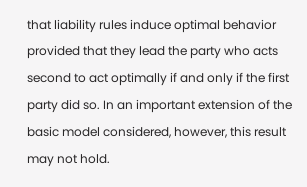that liability rules induce optimal behavior provided that they lead the party who acts second to act optimally if and only if the first party did so. In an important extension of the basic model considered, however, this result may not hold.